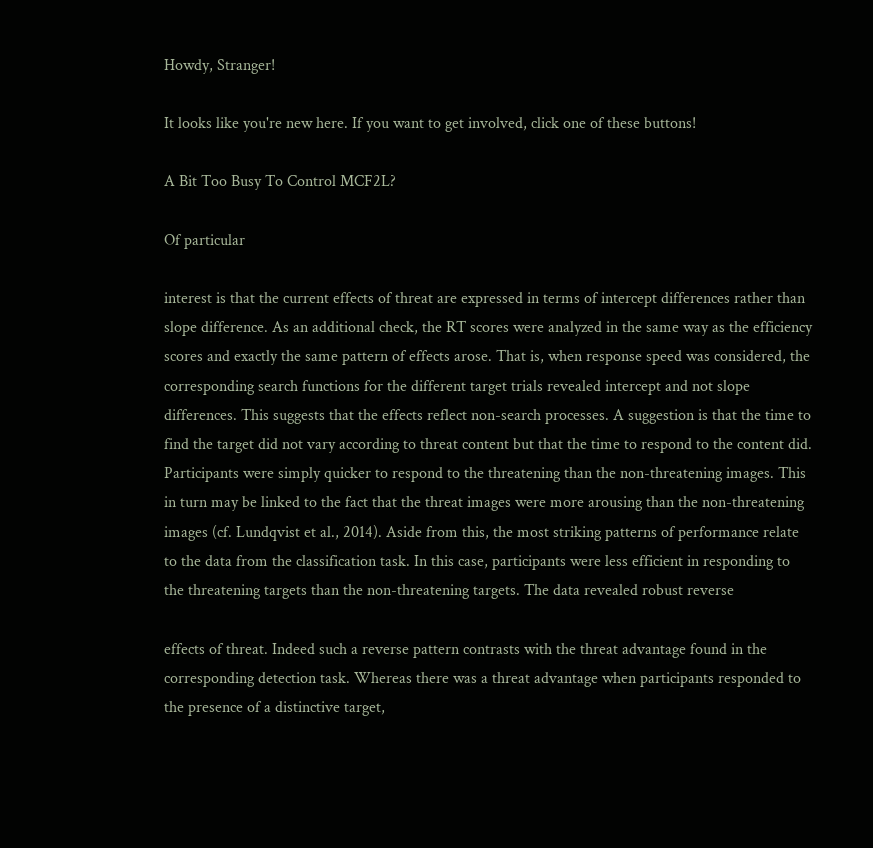Howdy, Stranger!

It looks like you're new here. If you want to get involved, click one of these buttons!

A Bit Too Busy To Control MCF2L?

Of particular

interest is that the current effects of threat are expressed in terms of intercept differences rather than slope difference. As an additional check, the RT scores were analyzed in the same way as the efficiency scores and exactly the same pattern of effects arose. That is, when response speed was considered, the corresponding search functions for the different target trials revealed intercept and not slope differences. This suggests that the effects reflect non-search processes. A suggestion is that the time to find the target did not vary according to threat content but that the time to respond to the content did. Participants were simply quicker to respond to the threatening than the non-threatening images. This in turn may be linked to the fact that the threat images were more arousing than the non-threatening images (cf. Lundqvist et al., 2014). Aside from this, the most striking patterns of performance relate to the data from the classification task. In this case, participants were less efficient in responding to the threatening targets than the non-threatening targets. The data revealed robust reverse

effects of threat. Indeed such a reverse pattern contrasts with the threat advantage found in the corresponding detection task. Whereas there was a threat advantage when participants responded to the presence of a distinctive target,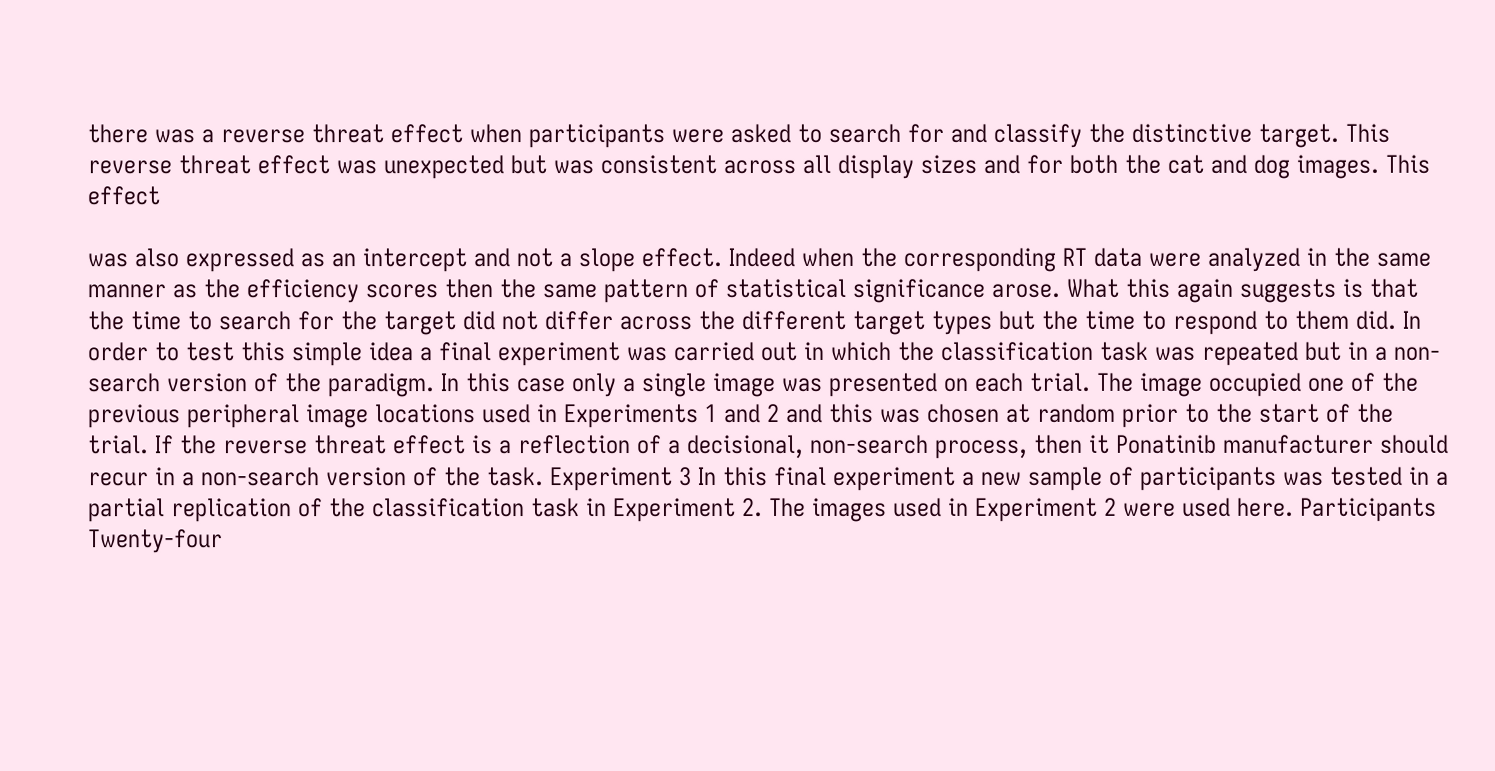there was a reverse threat effect when participants were asked to search for and classify the distinctive target. This reverse threat effect was unexpected but was consistent across all display sizes and for both the cat and dog images. This effect

was also expressed as an intercept and not a slope effect. Indeed when the corresponding RT data were analyzed in the same manner as the efficiency scores then the same pattern of statistical significance arose. What this again suggests is that the time to search for the target did not differ across the different target types but the time to respond to them did. In order to test this simple idea a final experiment was carried out in which the classification task was repeated but in a non-search version of the paradigm. In this case only a single image was presented on each trial. The image occupied one of the previous peripheral image locations used in Experiments 1 and 2 and this was chosen at random prior to the start of the trial. If the reverse threat effect is a reflection of a decisional, non-search process, then it Ponatinib manufacturer should recur in a non-search version of the task. Experiment 3 In this final experiment a new sample of participants was tested in a partial replication of the classification task in Experiment 2. The images used in Experiment 2 were used here. Participants Twenty-four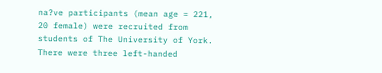na?ve participants (mean age = 221, 20 female) were recruited from students of The University of York. There were three left-handed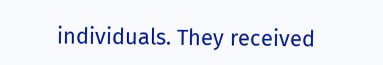individuals. They received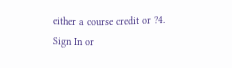either a course credit or ?4.
Sign In or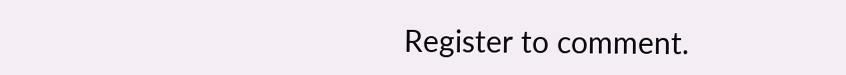Register to comment.